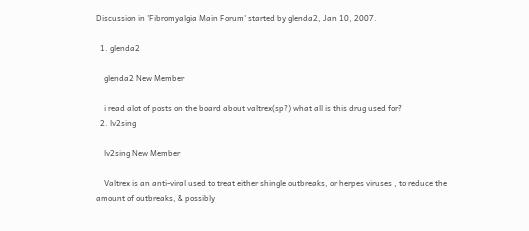Discussion in 'Fibromyalgia Main Forum' started by glenda2, Jan 10, 2007.

  1. glenda2

    glenda2 New Member

    i read alot of posts on the board about valtrex(sp?) what all is this drug used for?
  2. lv2sing

    lv2sing New Member

    Valtrex is an anti-viral used to treat either shingle outbreaks, or herpes viruses , to reduce the amount of outbreaks, & possibly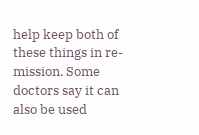help keep both of these things in re-mission. Some doctors say it can also be used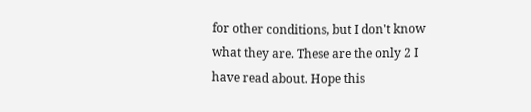for other conditions, but I don't know what they are. These are the only 2 I have read about. Hope this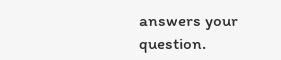answers your question.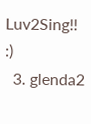Luv2Sing!! :)
  3. glenda2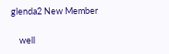glenda2 New Member

    well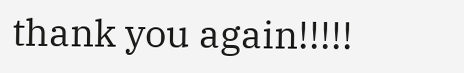thank you again!!!!!